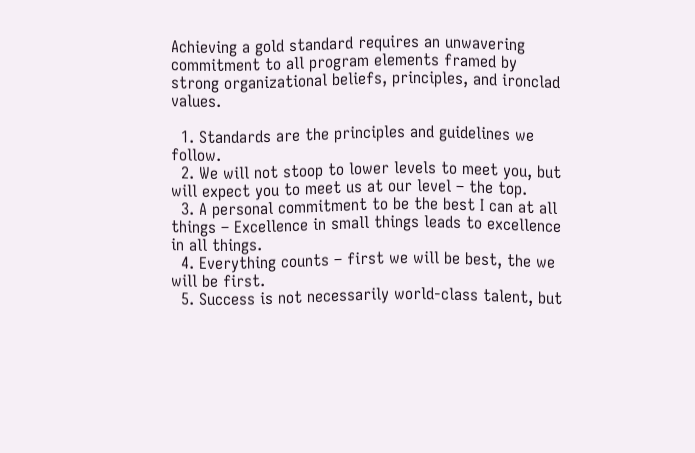Achieving a gold standard requires an unwavering commitment to all program elements framed by strong organizational beliefs, principles, and ironclad values.

  1. Standards are the principles and guidelines we follow.
  2. We will not stoop to lower levels to meet you, but will expect you to meet us at our level – the top.
  3. A personal commitment to be the best I can at all things – Excellence in small things leads to excellence in all things.
  4. Everything counts – first we will be best, the we will be first.
  5. Success is not necessarily world-class talent, but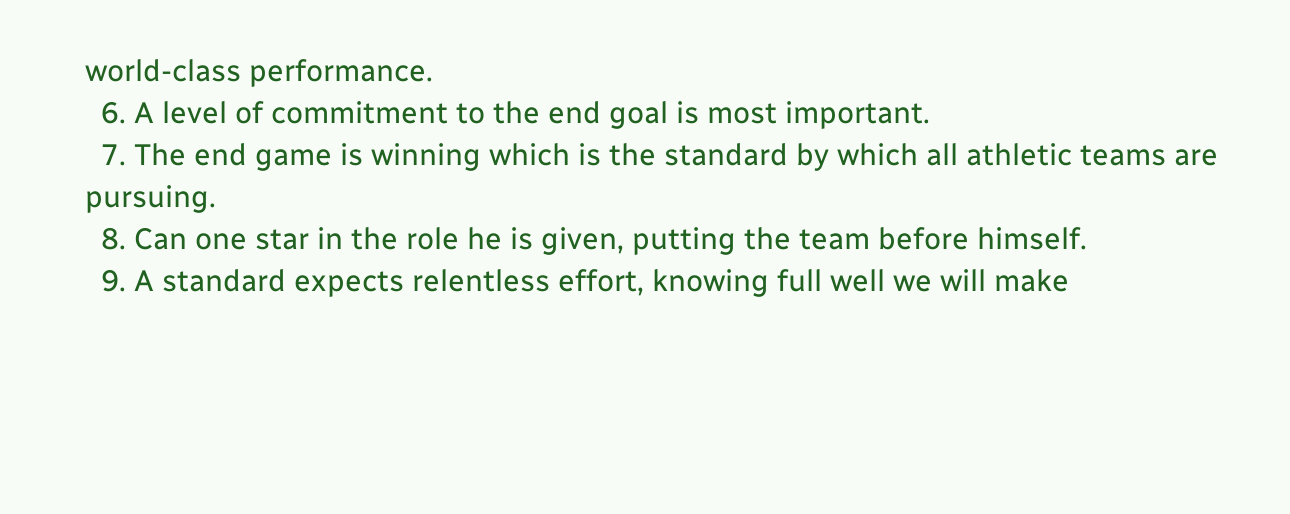world-class performance.
  6. A level of commitment to the end goal is most important.
  7. The end game is winning which is the standard by which all athletic teams are pursuing.
  8. Can one star in the role he is given, putting the team before himself.
  9. A standard expects relentless effort, knowing full well we will make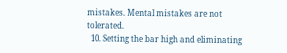mistakes. Mental mistakes are not tolerated.
  10. Setting the bar high and eliminating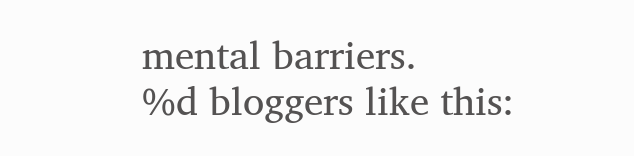mental barriers.
%d bloggers like this: